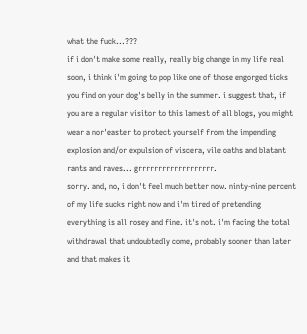what the fuck...???
if i don't make some really, really big change in my life real soon, i think i'm going to pop like one of those engorged ticks you find on your dog's belly in the summer. i suggest that, if you are a regular visitor to this lamest of all blogs, you might wear a nor'easter to protect yourself from the impending explosion and/or expulsion of viscera, vile oaths and blatant rants and raves... grrrrrrrrrrrrrrrrrrr.
sorry. and, no, i don't feel much better now. ninty-nine percent of my life sucks right now and i'm tired of pretending everything is all rosey and fine. it's not. i'm facing the total withdrawal that undoubtedly come, probably sooner than later and that makes it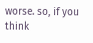worse. so, if you think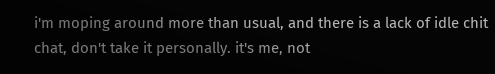i'm moping around more than usual, and there is a lack of idle chit chat, don't take it personally. it's me, not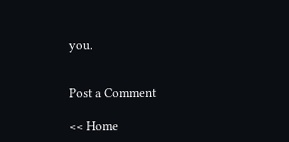you.


Post a Comment

<< Home